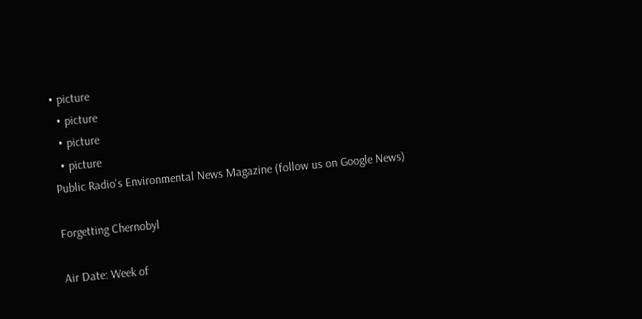• picture
  • picture
  • picture
  • picture
Public Radio's Environmental News Magazine (follow us on Google News)

Forgetting Chernobyl

Air Date: Week of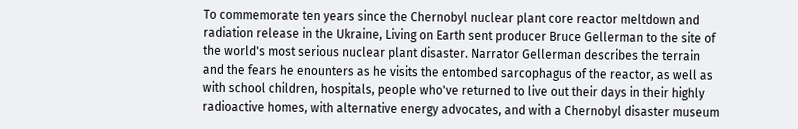To commemorate ten years since the Chernobyl nuclear plant core reactor meltdown and radiation release in the Ukraine, Living on Earth sent producer Bruce Gellerman to the site of the world's most serious nuclear plant disaster. Narrator Gellerman describes the terrain and the fears he enounters as he visits the entombed sarcophagus of the reactor, as well as with school children, hospitals, people who've returned to live out their days in their highly radioactive homes, with alternative energy advocates, and with a Chernobyl disaster museum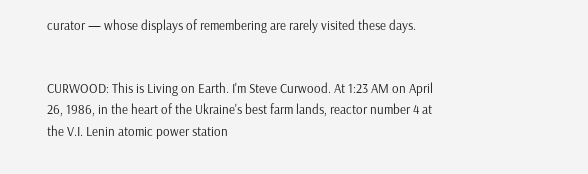curator — whose displays of remembering are rarely visited these days.


CURWOOD: This is Living on Earth. I'm Steve Curwood. At 1:23 AM on April 26, 1986, in the heart of the Ukraine's best farm lands, reactor number 4 at the V.I. Lenin atomic power station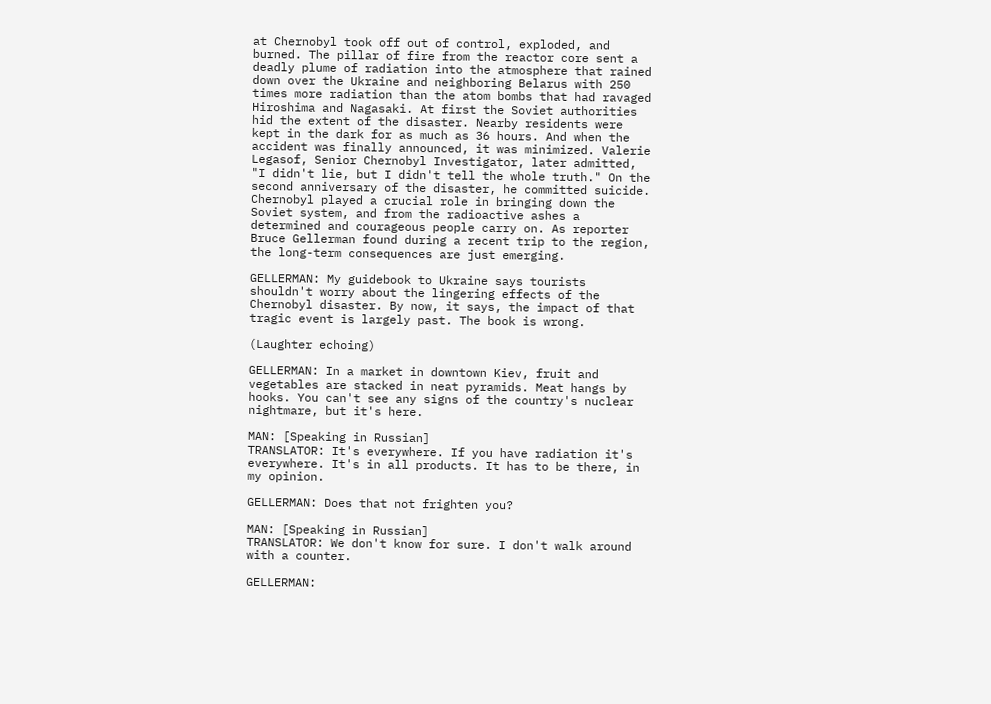at Chernobyl took off out of control, exploded, and burned. The pillar of fire from the reactor core sent a deadly plume of radiation into the atmosphere that rained down over the Ukraine and neighboring Belarus with 250 times more radiation than the atom bombs that had ravaged Hiroshima and Nagasaki. At first the Soviet authorities hid the extent of the disaster. Nearby residents were kept in the dark for as much as 36 hours. And when the accident was finally announced, it was minimized. Valerie Legasof, Senior Chernobyl Investigator, later admitted, "I didn't lie, but I didn't tell the whole truth." On the second anniversary of the disaster, he committed suicide. Chernobyl played a crucial role in bringing down the Soviet system, and from the radioactive ashes a determined and courageous people carry on. As reporter Bruce Gellerman found during a recent trip to the region, the long-term consequences are just emerging.

GELLERMAN: My guidebook to Ukraine says tourists shouldn't worry about the lingering effects of the Chernobyl disaster. By now, it says, the impact of that tragic event is largely past. The book is wrong.

(Laughter echoing)

GELLERMAN: In a market in downtown Kiev, fruit and vegetables are stacked in neat pyramids. Meat hangs by hooks. You can't see any signs of the country's nuclear nightmare, but it's here.

MAN: [Speaking in Russian]
TRANSLATOR: It's everywhere. If you have radiation it's everywhere. It's in all products. It has to be there, in my opinion.

GELLERMAN: Does that not frighten you?

MAN: [Speaking in Russian]
TRANSLATOR: We don't know for sure. I don't walk around with a counter.

GELLERMAN: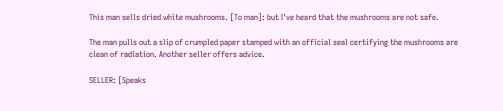This man sells dried white mushrooms. [To man]: but I've heard that the mushrooms are not safe.

The man pulls out a slip of crumpled paper stamped with an official seal certifying the mushrooms are clean of radiation. Another seller offers advice.

SELLER: [Speaks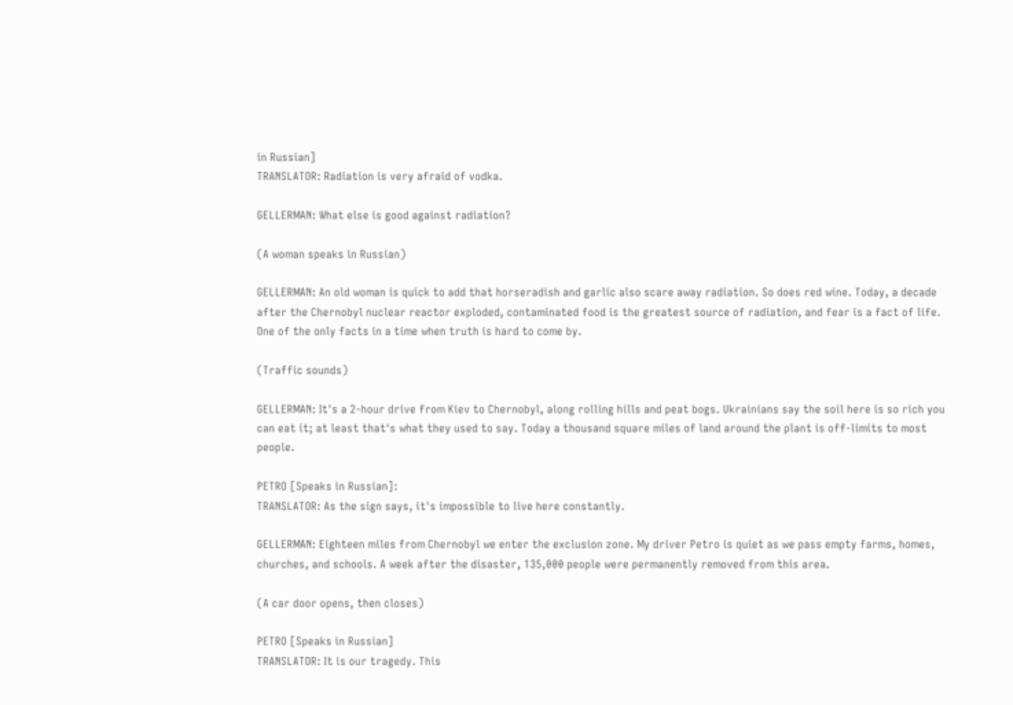in Russian]
TRANSLATOR: Radiation is very afraid of vodka.

GELLERMAN: What else is good against radiation?

(A woman speaks in Russian)

GELLERMAN: An old woman is quick to add that horseradish and garlic also scare away radiation. So does red wine. Today, a decade after the Chernobyl nuclear reactor exploded, contaminated food is the greatest source of radiation, and fear is a fact of life. One of the only facts in a time when truth is hard to come by.

(Traffic sounds)

GELLERMAN: It's a 2-hour drive from Kiev to Chernobyl, along rolling hills and peat bogs. Ukrainians say the soil here is so rich you can eat it; at least that's what they used to say. Today a thousand square miles of land around the plant is off-limits to most people.

PETRO [Speaks in Russian]:
TRANSLATOR: As the sign says, it's impossible to live here constantly.

GELLERMAN: Eighteen miles from Chernobyl we enter the exclusion zone. My driver Petro is quiet as we pass empty farms, homes, churches, and schools. A week after the disaster, 135,000 people were permanently removed from this area.

(A car door opens, then closes)

PETRO [Speaks in Russian]
TRANSLATOR: It is our tragedy. This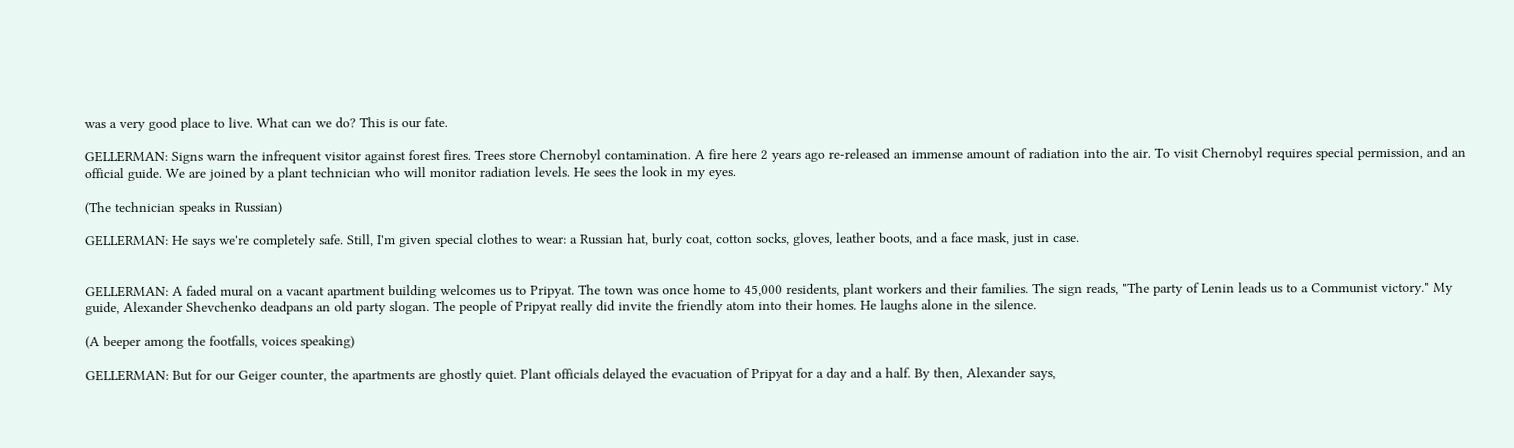was a very good place to live. What can we do? This is our fate.

GELLERMAN: Signs warn the infrequent visitor against forest fires. Trees store Chernobyl contamination. A fire here 2 years ago re-released an immense amount of radiation into the air. To visit Chernobyl requires special permission, and an official guide. We are joined by a plant technician who will monitor radiation levels. He sees the look in my eyes.

(The technician speaks in Russian)

GELLERMAN: He says we're completely safe. Still, I'm given special clothes to wear: a Russian hat, burly coat, cotton socks, gloves, leather boots, and a face mask, just in case.


GELLERMAN: A faded mural on a vacant apartment building welcomes us to Pripyat. The town was once home to 45,000 residents, plant workers and their families. The sign reads, "The party of Lenin leads us to a Communist victory." My guide, Alexander Shevchenko deadpans an old party slogan. The people of Pripyat really did invite the friendly atom into their homes. He laughs alone in the silence.

(A beeper among the footfalls, voices speaking)

GELLERMAN: But for our Geiger counter, the apartments are ghostly quiet. Plant officials delayed the evacuation of Pripyat for a day and a half. By then, Alexander says,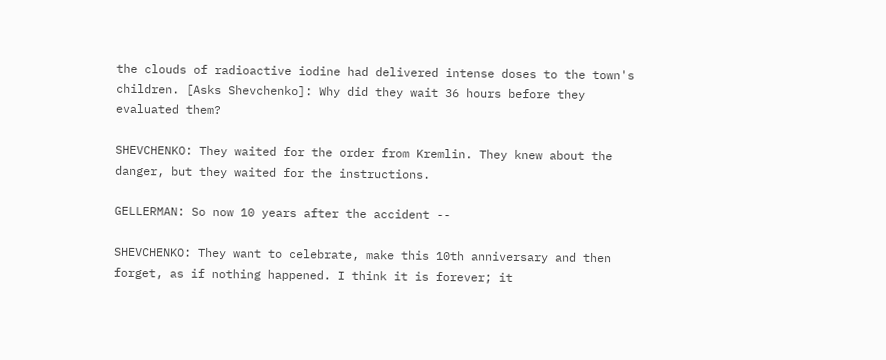the clouds of radioactive iodine had delivered intense doses to the town's children. [Asks Shevchenko]: Why did they wait 36 hours before they evaluated them?

SHEVCHENKO: They waited for the order from Kremlin. They knew about the danger, but they waited for the instructions.

GELLERMAN: So now 10 years after the accident --

SHEVCHENKO: They want to celebrate, make this 10th anniversary and then forget, as if nothing happened. I think it is forever; it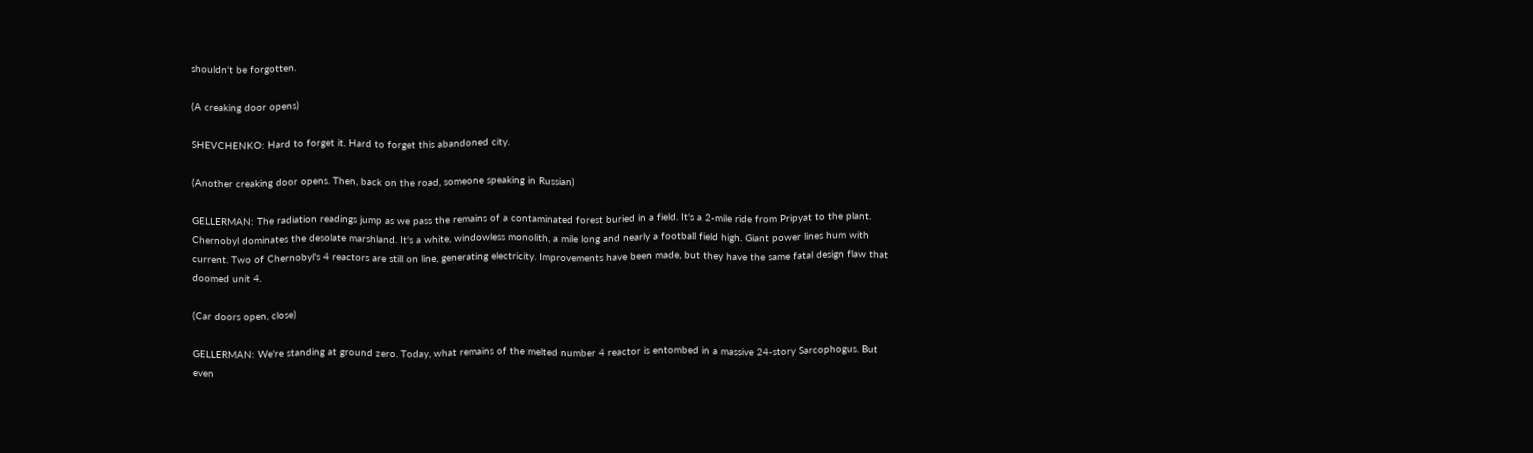shouldn't be forgotten.

(A creaking door opens)

SHEVCHENKO: Hard to forget it. Hard to forget this abandoned city.

(Another creaking door opens. Then, back on the road, someone speaking in Russian)

GELLERMAN: The radiation readings jump as we pass the remains of a contaminated forest buried in a field. It's a 2-mile ride from Pripyat to the plant. Chernobyl dominates the desolate marshland. It's a white, windowless monolith, a mile long and nearly a football field high. Giant power lines hum with current. Two of Chernobyl's 4 reactors are still on line, generating electricity. Improvements have been made, but they have the same fatal design flaw that doomed unit 4.

(Car doors open, close)

GELLERMAN: We're standing at ground zero. Today, what remains of the melted number 4 reactor is entombed in a massive 24-story Sarcophogus. But even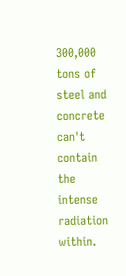300,000 tons of steel and concrete can't contain the intense radiation within.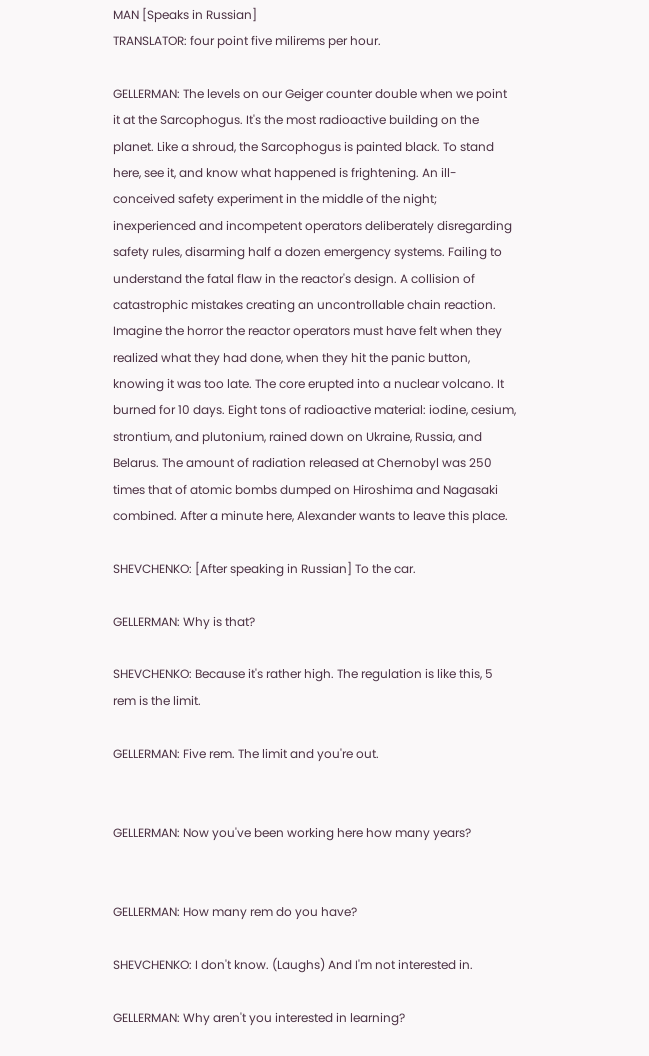MAN [Speaks in Russian]
TRANSLATOR: four point five milirems per hour.

GELLERMAN: The levels on our Geiger counter double when we point it at the Sarcophogus. It's the most radioactive building on the planet. Like a shroud, the Sarcophogus is painted black. To stand here, see it, and know what happened is frightening. An ill-conceived safety experiment in the middle of the night; inexperienced and incompetent operators deliberately disregarding safety rules, disarming half a dozen emergency systems. Failing to understand the fatal flaw in the reactor's design. A collision of catastrophic mistakes creating an uncontrollable chain reaction. Imagine the horror the reactor operators must have felt when they realized what they had done, when they hit the panic button, knowing it was too late. The core erupted into a nuclear volcano. It burned for 10 days. Eight tons of radioactive material: iodine, cesium, strontium, and plutonium, rained down on Ukraine, Russia, and Belarus. The amount of radiation released at Chernobyl was 250 times that of atomic bombs dumped on Hiroshima and Nagasaki combined. After a minute here, Alexander wants to leave this place.

SHEVCHENKO: [After speaking in Russian] To the car.

GELLERMAN: Why is that?

SHEVCHENKO: Because it's rather high. The regulation is like this, 5 rem is the limit.

GELLERMAN: Five rem. The limit and you're out.


GELLERMAN: Now you've been working here how many years?


GELLERMAN: How many rem do you have?

SHEVCHENKO: I don't know. (Laughs) And I'm not interested in.

GELLERMAN: Why aren't you interested in learning?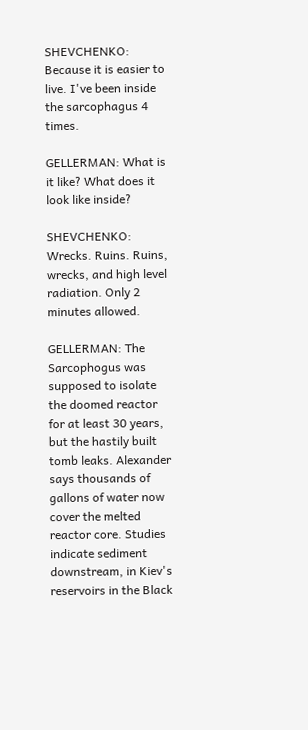SHEVCHENKO: Because it is easier to live. I've been inside the sarcophagus 4 times.

GELLERMAN: What is it like? What does it look like inside?

SHEVCHENKO: Wrecks. Ruins. Ruins, wrecks, and high level radiation. Only 2 minutes allowed.

GELLERMAN: The Sarcophogus was supposed to isolate the doomed reactor for at least 30 years, but the hastily built tomb leaks. Alexander says thousands of gallons of water now cover the melted reactor core. Studies indicate sediment downstream, in Kiev's reservoirs in the Black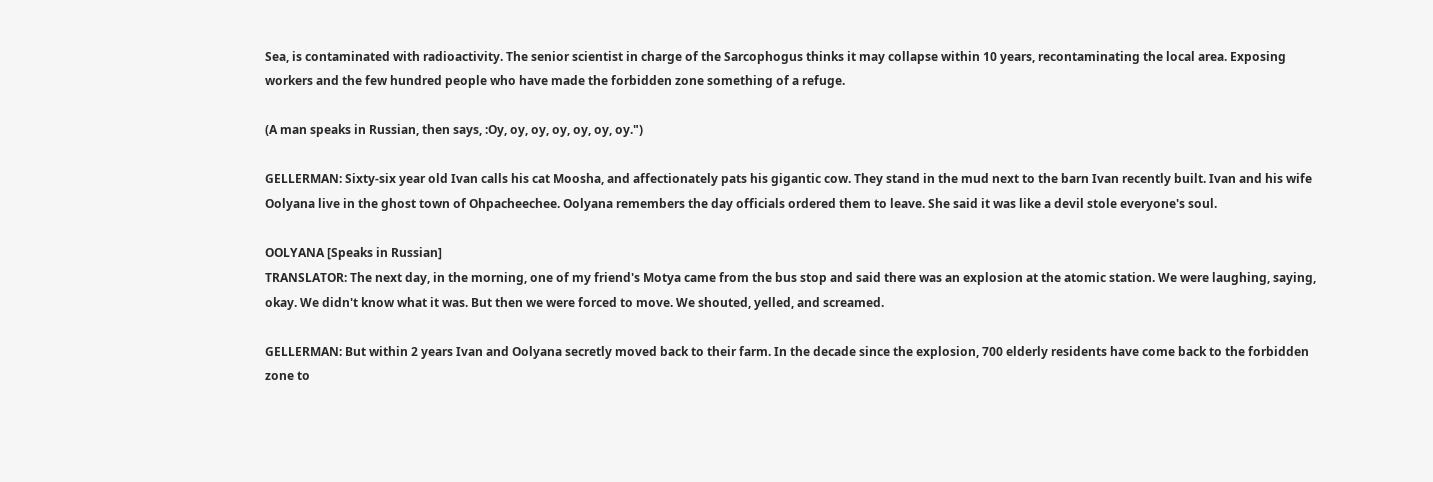Sea, is contaminated with radioactivity. The senior scientist in charge of the Sarcophogus thinks it may collapse within 10 years, recontaminating the local area. Exposing workers and the few hundred people who have made the forbidden zone something of a refuge.

(A man speaks in Russian, then says, :Oy, oy, oy, oy, oy, oy, oy.")

GELLERMAN: Sixty-six year old Ivan calls his cat Moosha, and affectionately pats his gigantic cow. They stand in the mud next to the barn Ivan recently built. Ivan and his wife Oolyana live in the ghost town of Ohpacheechee. Oolyana remembers the day officials ordered them to leave. She said it was like a devil stole everyone's soul.

OOLYANA [Speaks in Russian]
TRANSLATOR: The next day, in the morning, one of my friend's Motya came from the bus stop and said there was an explosion at the atomic station. We were laughing, saying, okay. We didn't know what it was. But then we were forced to move. We shouted, yelled, and screamed.

GELLERMAN: But within 2 years Ivan and Oolyana secretly moved back to their farm. In the decade since the explosion, 700 elderly residents have come back to the forbidden zone to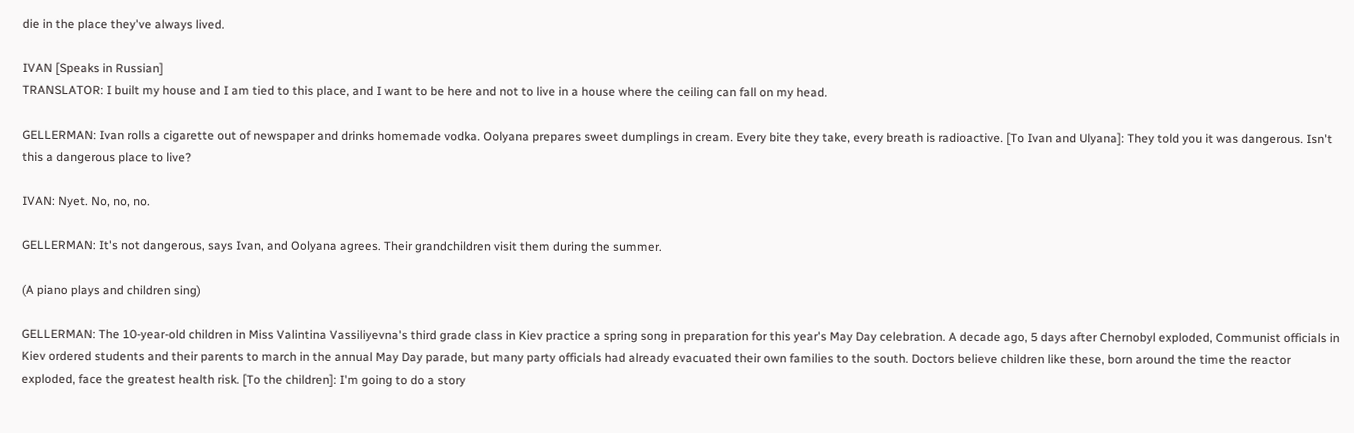die in the place they've always lived.

IVAN [Speaks in Russian]
TRANSLATOR: I built my house and I am tied to this place, and I want to be here and not to live in a house where the ceiling can fall on my head.

GELLERMAN: Ivan rolls a cigarette out of newspaper and drinks homemade vodka. Oolyana prepares sweet dumplings in cream. Every bite they take, every breath is radioactive. [To Ivan and Ulyana]: They told you it was dangerous. Isn't this a dangerous place to live?

IVAN: Nyet. No, no, no.

GELLERMAN: It's not dangerous, says Ivan, and Oolyana agrees. Their grandchildren visit them during the summer.

(A piano plays and children sing)

GELLERMAN: The 10-year-old children in Miss Valintina Vassiliyevna's third grade class in Kiev practice a spring song in preparation for this year's May Day celebration. A decade ago, 5 days after Chernobyl exploded, Communist officials in Kiev ordered students and their parents to march in the annual May Day parade, but many party officials had already evacuated their own families to the south. Doctors believe children like these, born around the time the reactor exploded, face the greatest health risk. [To the children]: I'm going to do a story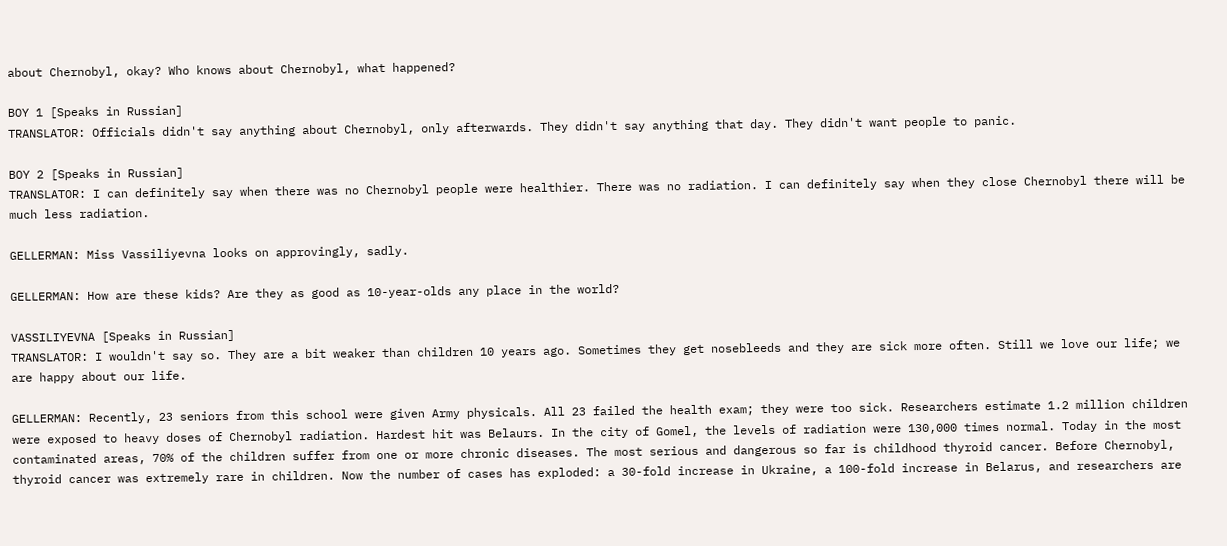about Chernobyl, okay? Who knows about Chernobyl, what happened?

BOY 1 [Speaks in Russian]
TRANSLATOR: Officials didn't say anything about Chernobyl, only afterwards. They didn't say anything that day. They didn't want people to panic.

BOY 2 [Speaks in Russian]
TRANSLATOR: I can definitely say when there was no Chernobyl people were healthier. There was no radiation. I can definitely say when they close Chernobyl there will be much less radiation.

GELLERMAN: Miss Vassiliyevna looks on approvingly, sadly.

GELLERMAN: How are these kids? Are they as good as 10-year-olds any place in the world?

VASSILIYEVNA [Speaks in Russian]
TRANSLATOR: I wouldn't say so. They are a bit weaker than children 10 years ago. Sometimes they get nosebleeds and they are sick more often. Still we love our life; we are happy about our life.

GELLERMAN: Recently, 23 seniors from this school were given Army physicals. All 23 failed the health exam; they were too sick. Researchers estimate 1.2 million children were exposed to heavy doses of Chernobyl radiation. Hardest hit was Belaurs. In the city of Gomel, the levels of radiation were 130,000 times normal. Today in the most contaminated areas, 70% of the children suffer from one or more chronic diseases. The most serious and dangerous so far is childhood thyroid cancer. Before Chernobyl, thyroid cancer was extremely rare in children. Now the number of cases has exploded: a 30-fold increase in Ukraine, a 100-fold increase in Belarus, and researchers are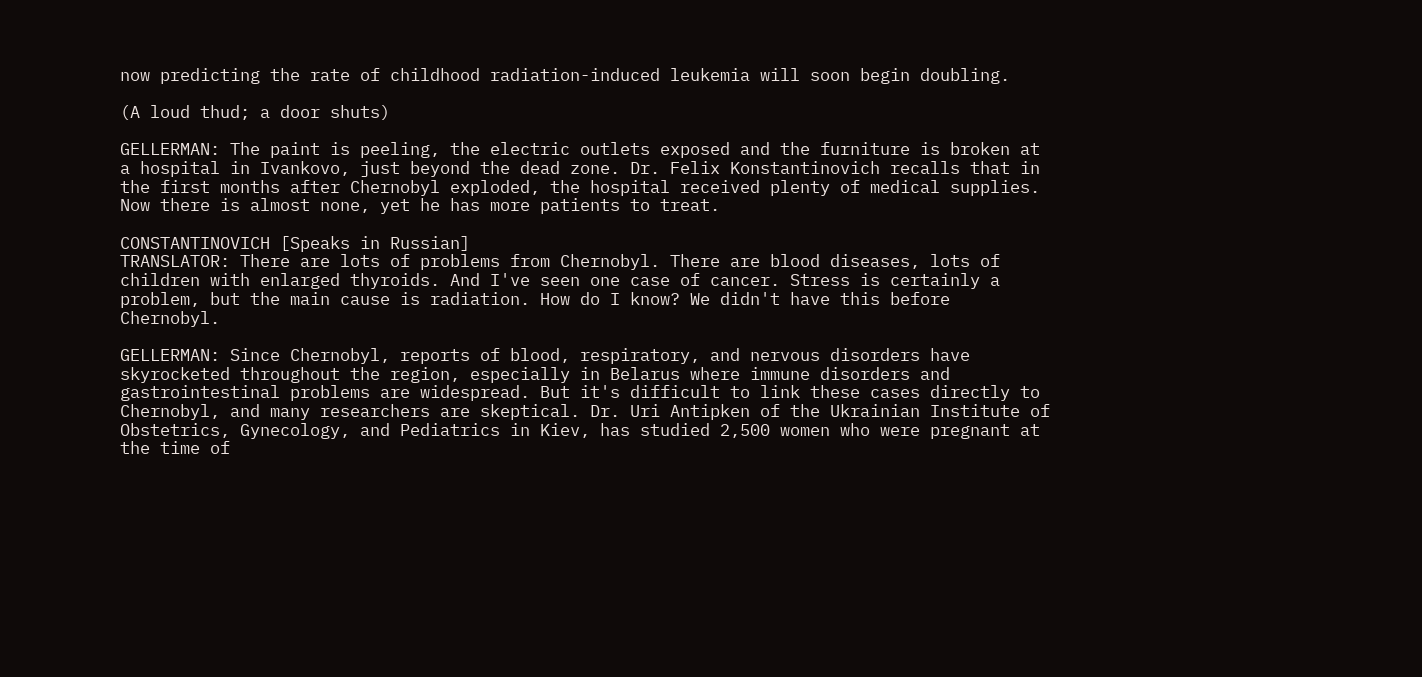now predicting the rate of childhood radiation-induced leukemia will soon begin doubling.

(A loud thud; a door shuts)

GELLERMAN: The paint is peeling, the electric outlets exposed and the furniture is broken at a hospital in Ivankovo, just beyond the dead zone. Dr. Felix Konstantinovich recalls that in the first months after Chernobyl exploded, the hospital received plenty of medical supplies. Now there is almost none, yet he has more patients to treat.

CONSTANTINOVICH [Speaks in Russian]
TRANSLATOR: There are lots of problems from Chernobyl. There are blood diseases, lots of children with enlarged thyroids. And I've seen one case of cancer. Stress is certainly a problem, but the main cause is radiation. How do I know? We didn't have this before Chernobyl.

GELLERMAN: Since Chernobyl, reports of blood, respiratory, and nervous disorders have skyrocketed throughout the region, especially in Belarus where immune disorders and gastrointestinal problems are widespread. But it's difficult to link these cases directly to Chernobyl, and many researchers are skeptical. Dr. Uri Antipken of the Ukrainian Institute of Obstetrics, Gynecology, and Pediatrics in Kiev, has studied 2,500 women who were pregnant at the time of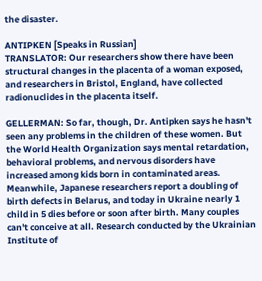the disaster.

ANTIPKEN [Speaks in Russian]
TRANSLATOR: Our researchers show there have been structural changes in the placenta of a woman exposed, and researchers in Bristol, England, have collected radionuclides in the placenta itself.

GELLERMAN: So far, though, Dr. Antipken says he hasn't seen any problems in the children of these women. But the World Health Organization says mental retardation, behavioral problems, and nervous disorders have increased among kids born in contaminated areas. Meanwhile, Japanese researchers report a doubling of birth defects in Belarus, and today in Ukraine nearly 1 child in 5 dies before or soon after birth. Many couples can't conceive at all. Research conducted by the Ukrainian Institute of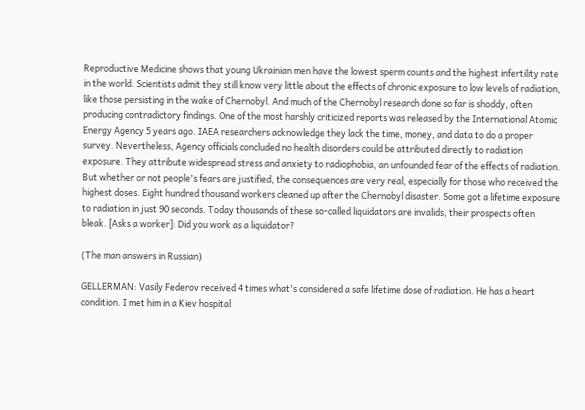Reproductive Medicine shows that young Ukrainian men have the lowest sperm counts and the highest infertility rate in the world. Scientists admit they still know very little about the effects of chronic exposure to low levels of radiation, like those persisting in the wake of Chernobyl. And much of the Chernobyl research done so far is shoddy, often producing contradictory findings. One of the most harshly criticized reports was released by the International Atomic Energy Agency 5 years ago. IAEA researchers acknowledge they lack the time, money, and data to do a proper survey. Nevertheless, Agency officials concluded no health disorders could be attributed directly to radiation exposure. They attribute widespread stress and anxiety to radiophobia, an unfounded fear of the effects of radiation. But whether or not people's fears are justified, the consequences are very real, especially for those who received the highest doses. Eight hundred thousand workers cleaned up after the Chernobyl disaster. Some got a lifetime exposure to radiation in just 90 seconds. Today thousands of these so-called liquidators are invalids, their prospects often bleak. [Asks a worker]: Did you work as a liquidator?

(The man answers in Russian)

GELLERMAN: Vasily Federov received 4 times what's considered a safe lifetime dose of radiation. He has a heart condition. I met him in a Kiev hospital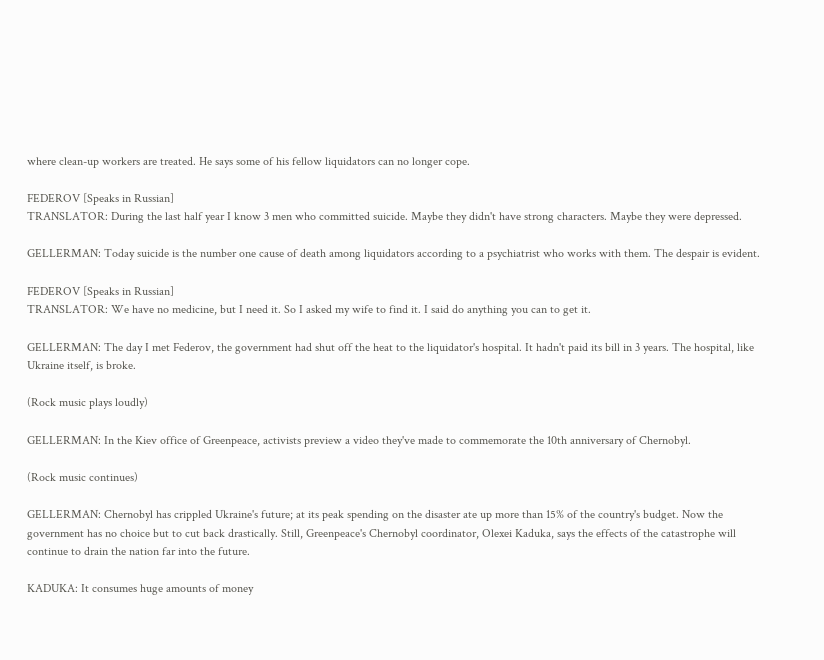where clean-up workers are treated. He says some of his fellow liquidators can no longer cope.

FEDEROV [Speaks in Russian]
TRANSLATOR: During the last half year I know 3 men who committed suicide. Maybe they didn't have strong characters. Maybe they were depressed.

GELLERMAN: Today suicide is the number one cause of death among liquidators according to a psychiatrist who works with them. The despair is evident.

FEDEROV [Speaks in Russian]
TRANSLATOR: We have no medicine, but I need it. So I asked my wife to find it. I said do anything you can to get it.

GELLERMAN: The day I met Federov, the government had shut off the heat to the liquidator's hospital. It hadn't paid its bill in 3 years. The hospital, like Ukraine itself, is broke.

(Rock music plays loudly)

GELLERMAN: In the Kiev office of Greenpeace, activists preview a video they've made to commemorate the 10th anniversary of Chernobyl.

(Rock music continues)

GELLERMAN: Chernobyl has crippled Ukraine's future; at its peak spending on the disaster ate up more than 15% of the country's budget. Now the government has no choice but to cut back drastically. Still, Greenpeace's Chernobyl coordinator, Olexei Kaduka, says the effects of the catastrophe will continue to drain the nation far into the future.

KADUKA: It consumes huge amounts of money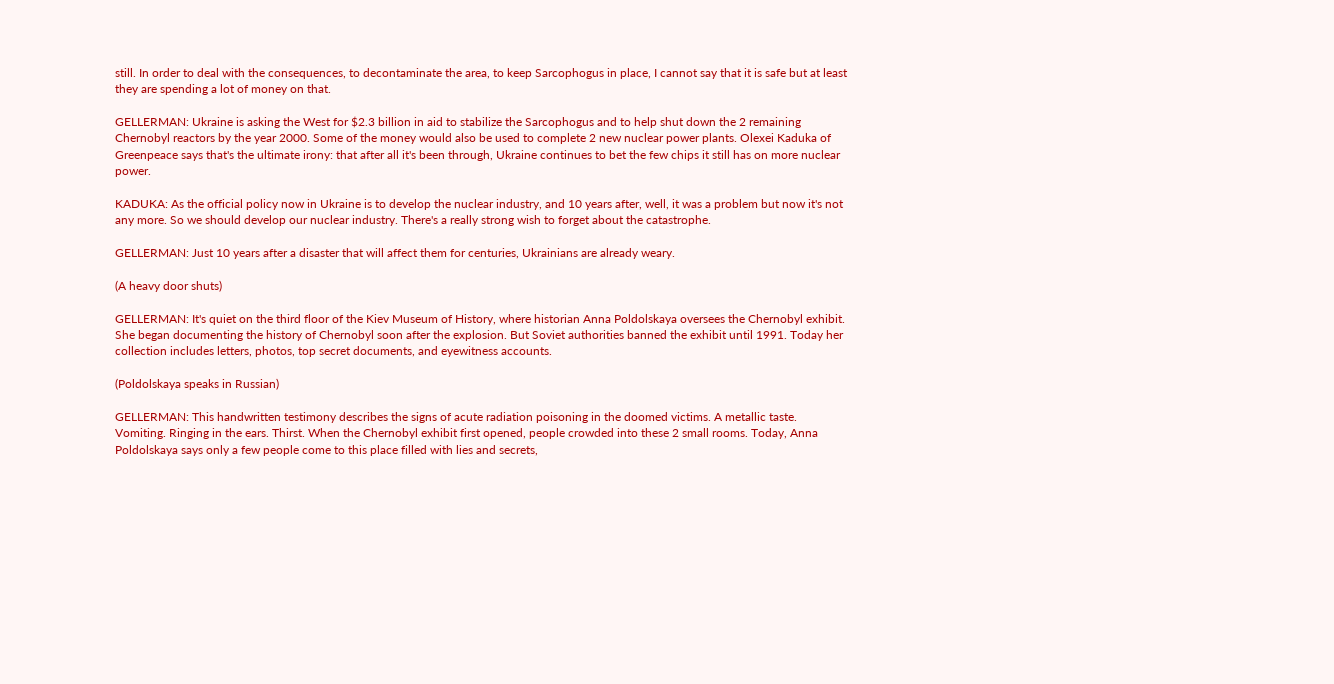still. In order to deal with the consequences, to decontaminate the area, to keep Sarcophogus in place, I cannot say that it is safe but at least they are spending a lot of money on that.

GELLERMAN: Ukraine is asking the West for $2.3 billion in aid to stabilize the Sarcophogus and to help shut down the 2 remaining Chernobyl reactors by the year 2000. Some of the money would also be used to complete 2 new nuclear power plants. Olexei Kaduka of Greenpeace says that's the ultimate irony: that after all it's been through, Ukraine continues to bet the few chips it still has on more nuclear power.

KADUKA: As the official policy now in Ukraine is to develop the nuclear industry, and 10 years after, well, it was a problem but now it's not any more. So we should develop our nuclear industry. There's a really strong wish to forget about the catastrophe.

GELLERMAN: Just 10 years after a disaster that will affect them for centuries, Ukrainians are already weary.

(A heavy door shuts)

GELLERMAN: It's quiet on the third floor of the Kiev Museum of History, where historian Anna Poldolskaya oversees the Chernobyl exhibit. She began documenting the history of Chernobyl soon after the explosion. But Soviet authorities banned the exhibit until 1991. Today her collection includes letters, photos, top secret documents, and eyewitness accounts.

(Poldolskaya speaks in Russian)

GELLERMAN: This handwritten testimony describes the signs of acute radiation poisoning in the doomed victims. A metallic taste. Vomiting. Ringing in the ears. Thirst. When the Chernobyl exhibit first opened, people crowded into these 2 small rooms. Today, Anna Poldolskaya says only a few people come to this place filled with lies and secrets,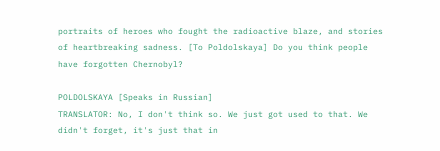portraits of heroes who fought the radioactive blaze, and stories of heartbreaking sadness. [To Poldolskaya] Do you think people have forgotten Chernobyl?

POLDOLSKAYA [Speaks in Russian]
TRANSLATOR: No, I don't think so. We just got used to that. We didn't forget, it's just that in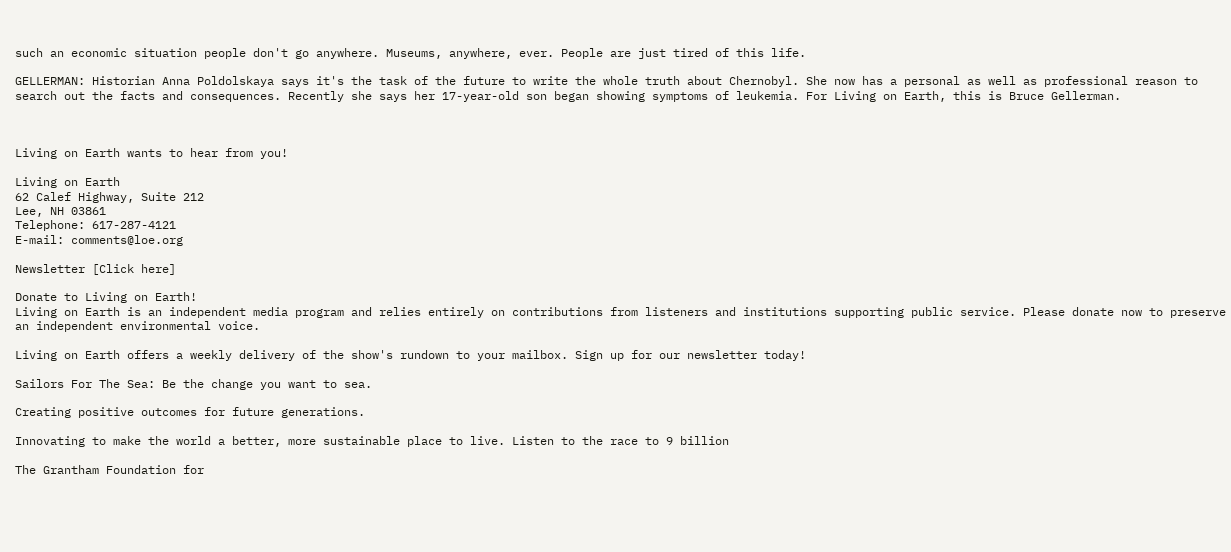such an economic situation people don't go anywhere. Museums, anywhere, ever. People are just tired of this life.

GELLERMAN: Historian Anna Poldolskaya says it's the task of the future to write the whole truth about Chernobyl. She now has a personal as well as professional reason to search out the facts and consequences. Recently she says her 17-year-old son began showing symptoms of leukemia. For Living on Earth, this is Bruce Gellerman.



Living on Earth wants to hear from you!

Living on Earth
62 Calef Highway, Suite 212
Lee, NH 03861
Telephone: 617-287-4121
E-mail: comments@loe.org

Newsletter [Click here]

Donate to Living on Earth!
Living on Earth is an independent media program and relies entirely on contributions from listeners and institutions supporting public service. Please donate now to preserve an independent environmental voice.

Living on Earth offers a weekly delivery of the show's rundown to your mailbox. Sign up for our newsletter today!

Sailors For The Sea: Be the change you want to sea.

Creating positive outcomes for future generations.

Innovating to make the world a better, more sustainable place to live. Listen to the race to 9 billion

The Grantham Foundation for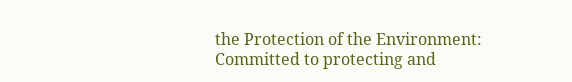the Protection of the Environment: Committed to protecting and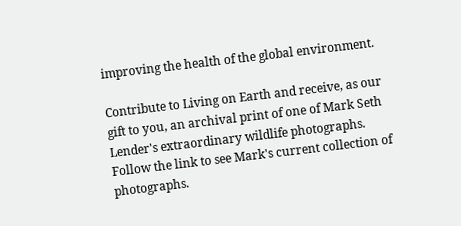improving the health of the global environment.

Contribute to Living on Earth and receive, as our gift to you, an archival print of one of Mark Seth Lender's extraordinary wildlife photographs. Follow the link to see Mark's current collection of photographs.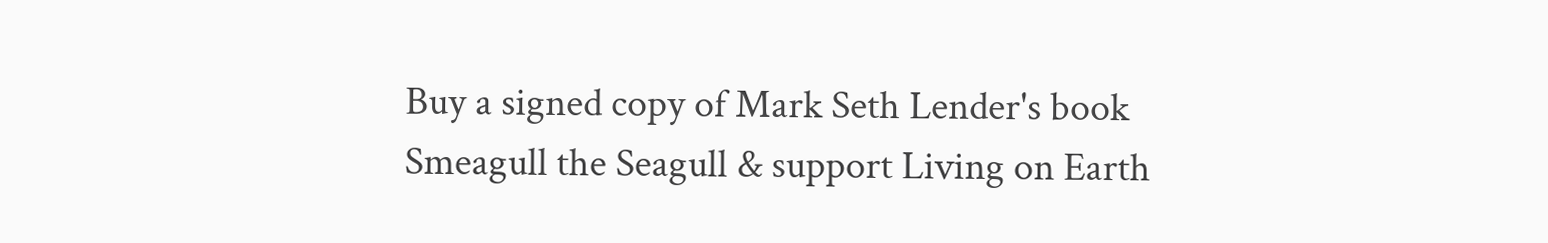Buy a signed copy of Mark Seth Lender's book Smeagull the Seagull & support Living on Earth